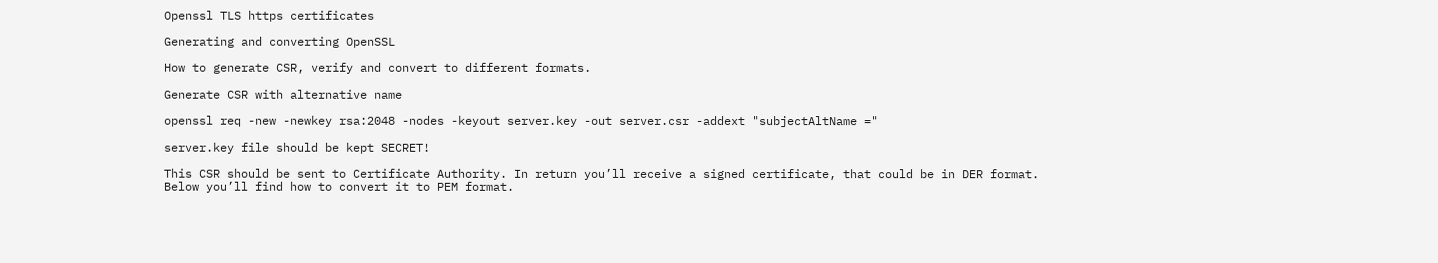Openssl TLS https certificates

Generating and converting OpenSSL

How to generate CSR, verify and convert to different formats.

Generate CSR with alternative name

openssl req -new -newkey rsa:2048 -nodes -keyout server.key -out server.csr -addext "subjectAltName ="

server.key file should be kept SECRET!

This CSR should be sent to Certificate Authority. In return you’ll receive a signed certificate, that could be in DER format. Below you’ll find how to convert it to PEM format.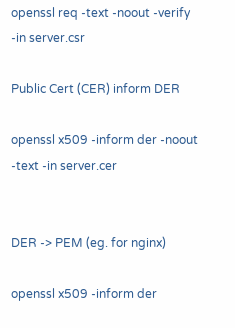openssl req -text -noout -verify -in server.csr

Public Cert (CER) inform DER

openssl x509 -inform der -noout -text -in server.cer


DER -> PEM (eg. for nginx)

openssl x509 -inform der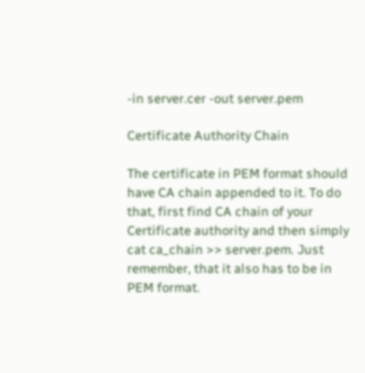-in server.cer -out server.pem

Certificate Authority Chain

The certificate in PEM format should have CA chain appended to it. To do that, first find CA chain of your Certificate authority and then simply cat ca_chain >> server.pem. Just remember, that it also has to be in PEM format.